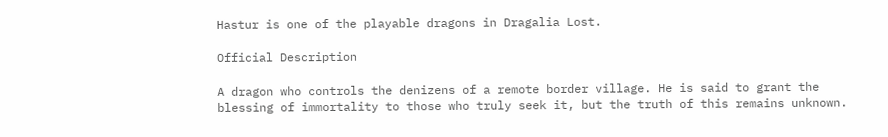Hastur is one of the playable dragons in Dragalia Lost.

Official Description

A dragon who controls the denizens of a remote border village. He is said to grant the blessing of immortality to those who truly seek it, but the truth of this remains unknown.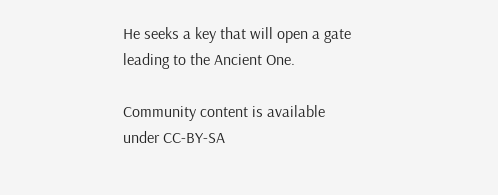He seeks a key that will open a gate leading to the Ancient One.

Community content is available under CC-BY-SA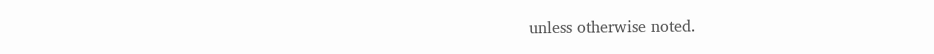unless otherwise noted.